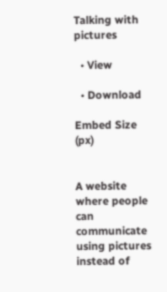Talking with pictures

  • View

  • Download

Embed Size (px)


A website where people can communicate using pictures instead of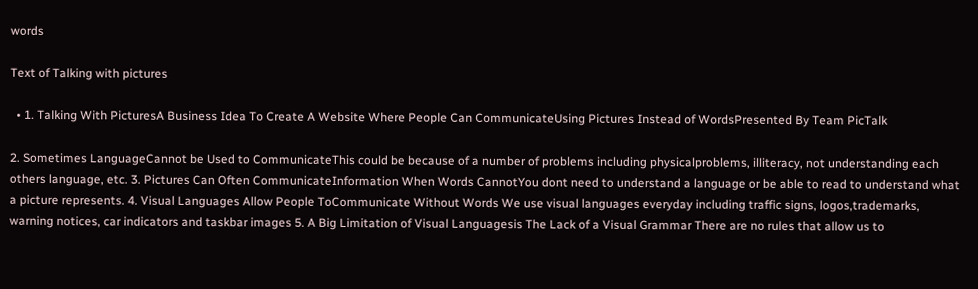words

Text of Talking with pictures

  • 1. Talking With PicturesA Business Idea To Create A Website Where People Can CommunicateUsing Pictures Instead of WordsPresented By Team PicTalk

2. Sometimes LanguageCannot be Used to CommunicateThis could be because of a number of problems including physicalproblems, illiteracy, not understanding each others language, etc. 3. Pictures Can Often CommunicateInformation When Words CannotYou dont need to understand a language or be able to read to understand what a picture represents. 4. Visual Languages Allow People ToCommunicate Without Words We use visual languages everyday including traffic signs, logos,trademarks, warning notices, car indicators and taskbar images 5. A Big Limitation of Visual Languagesis The Lack of a Visual Grammar There are no rules that allow us to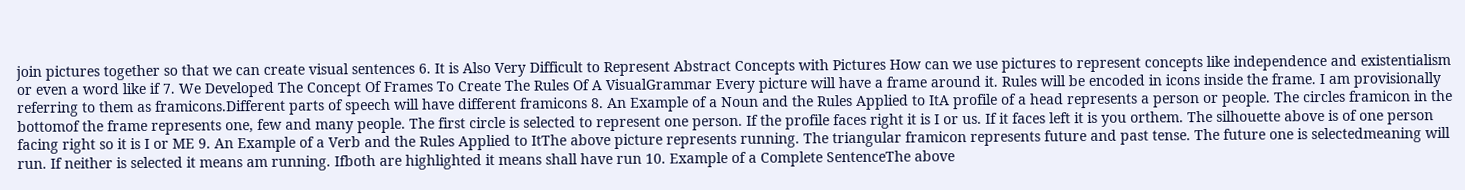join pictures together so that we can create visual sentences 6. It is Also Very Difficult to Represent Abstract Concepts with Pictures How can we use pictures to represent concepts like independence and existentialism or even a word like if 7. We Developed The Concept Of Frames To Create The Rules Of A VisualGrammar Every picture will have a frame around it. Rules will be encoded in icons inside the frame. I am provisionally referring to them as framicons.Different parts of speech will have different framicons 8. An Example of a Noun and the Rules Applied to ItA profile of a head represents a person or people. The circles framicon in the bottomof the frame represents one, few and many people. The first circle is selected to represent one person. If the profile faces right it is I or us. If it faces left it is you orthem. The silhouette above is of one person facing right so it is I or ME 9. An Example of a Verb and the Rules Applied to ItThe above picture represents running. The triangular framicon represents future and past tense. The future one is selectedmeaning will run. If neither is selected it means am running. Ifboth are highlighted it means shall have run 10. Example of a Complete SentenceThe above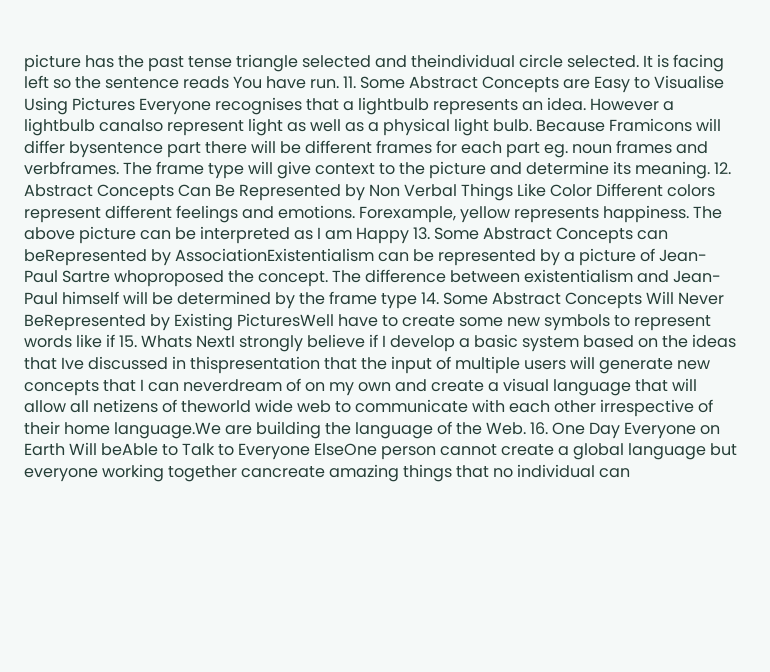picture has the past tense triangle selected and theindividual circle selected. It is facing left so the sentence reads You have run. 11. Some Abstract Concepts are Easy to Visualise Using Pictures Everyone recognises that a lightbulb represents an idea. However a lightbulb canalso represent light as well as a physical light bulb. Because Framicons will differ bysentence part there will be different frames for each part eg. noun frames and verbframes. The frame type will give context to the picture and determine its meaning. 12. Abstract Concepts Can Be Represented by Non Verbal Things Like Color Different colors represent different feelings and emotions. Forexample, yellow represents happiness. The above picture can be interpreted as I am Happy 13. Some Abstract Concepts can beRepresented by AssociationExistentialism can be represented by a picture of Jean-Paul Sartre whoproposed the concept. The difference between existentialism and Jean- Paul himself will be determined by the frame type 14. Some Abstract Concepts Will Never BeRepresented by Existing PicturesWell have to create some new symbols to represent words like if 15. Whats NextI strongly believe if I develop a basic system based on the ideas that Ive discussed in thispresentation that the input of multiple users will generate new concepts that I can neverdream of on my own and create a visual language that will allow all netizens of theworld wide web to communicate with each other irrespective of their home language.We are building the language of the Web. 16. One Day Everyone on Earth Will beAble to Talk to Everyone ElseOne person cannot create a global language but everyone working together cancreate amazing things that no individual can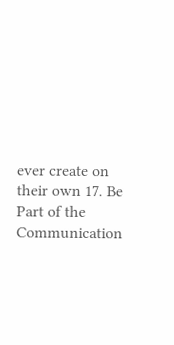ever create on their own 17. Be Part of the Communication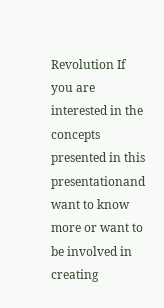Revolution If you are interested in the concepts presented in this presentationand want to know more or want to be involved in creating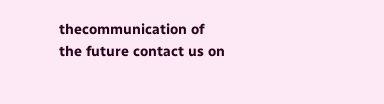thecommunication of the future contact us on